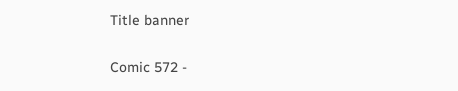Title banner

Comic 572 -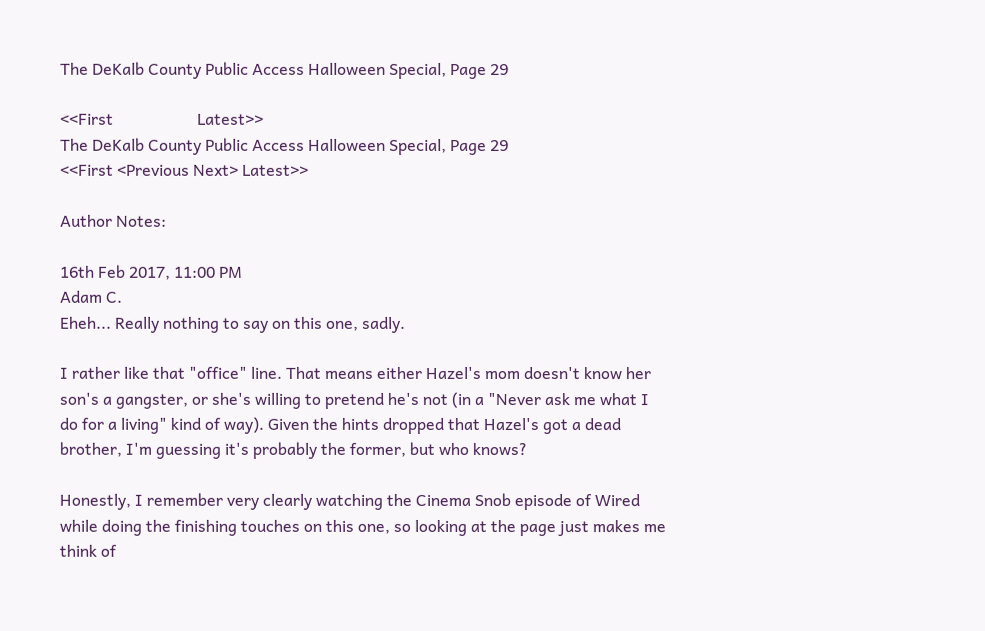The DeKalb County Public Access Halloween Special, Page 29

<<First                     Latest>>
The DeKalb County Public Access Halloween Special, Page 29
<<First <Previous Next> Latest>>

Author Notes:

16th Feb 2017, 11:00 PM
Adam C.
Eheh... Really nothing to say on this one, sadly.

I rather like that "office" line. That means either Hazel's mom doesn't know her son's a gangster, or she's willing to pretend he's not (in a "Never ask me what I do for a living" kind of way). Given the hints dropped that Hazel's got a dead brother, I'm guessing it's probably the former, but who knows?

Honestly, I remember very clearly watching the Cinema Snob episode of Wired while doing the finishing touches on this one, so looking at the page just makes me think of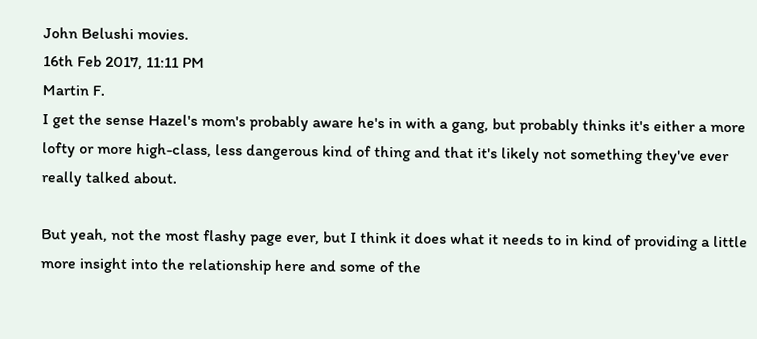John Belushi movies.
16th Feb 2017, 11:11 PM
Martin F.
I get the sense Hazel's mom's probably aware he's in with a gang, but probably thinks it's either a more lofty or more high-class, less dangerous kind of thing and that it's likely not something they've ever really talked about.

But yeah, not the most flashy page ever, but I think it does what it needs to in kind of providing a little more insight into the relationship here and some of the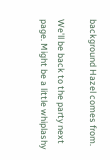background Hazel comes from.

We'll be back to the party next page. Might be a little whiplashy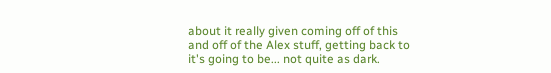about it really given coming off of this and off of the Alex stuff, getting back to it's going to be... not quite as dark.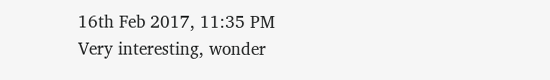16th Feb 2017, 11:35 PM
Very interesting, wonder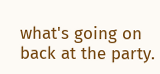what's going on back at the party.